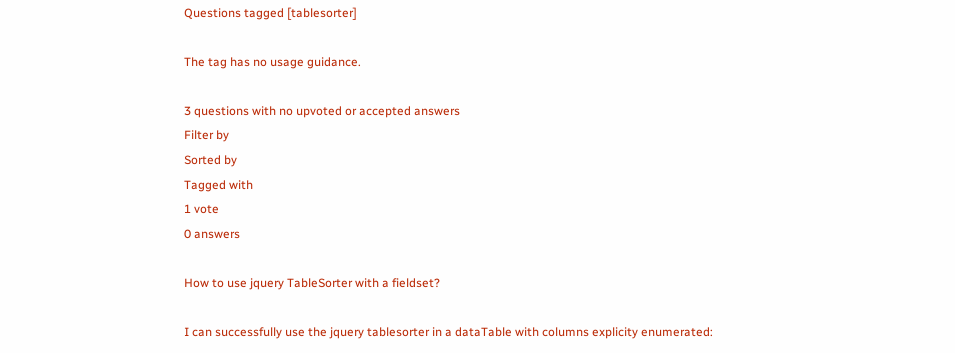Questions tagged [tablesorter]

The tag has no usage guidance.

3 questions with no upvoted or accepted answers
Filter by
Sorted by
Tagged with
1 vote
0 answers

How to use jquery TableSorter with a fieldset?

I can successfully use the jquery tablesorter in a dataTable with columns explicity enumerated: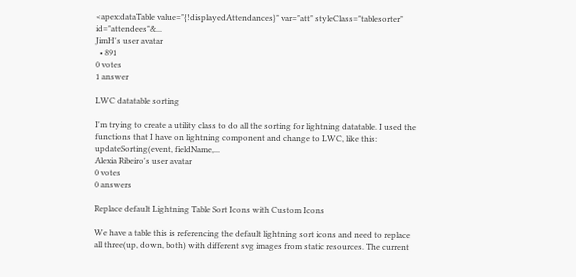<apex:dataTable value="{!displayedAttendances}" var="att" styleClass="tablesorter" id="attendees"&...
JimH's user avatar
  • 891
0 votes
1 answer

LWC datatable sorting

I'm trying to create a utility class to do all the sorting for lightning datatable. I used the functions that I have on lightning component and change to LWC, like this: updateSorting(event, fieldName,...
Alexia Ribeiro's user avatar
0 votes
0 answers

Replace default Lightning Table Sort Icons with Custom Icons

We have a table this is referencing the default lightning sort icons and need to replace all three(up, down, both) with different svg images from static resources. The current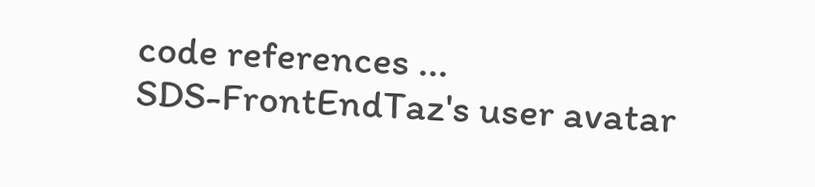code references ...
SDS-FrontEndTaz's user avatar